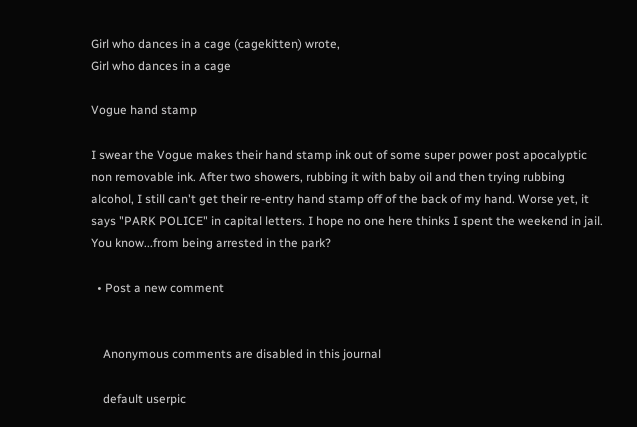Girl who dances in a cage (cagekitten) wrote,
Girl who dances in a cage

Vogue hand stamp

I swear the Vogue makes their hand stamp ink out of some super power post apocalyptic non removable ink. After two showers, rubbing it with baby oil and then trying rubbing alcohol, I still can't get their re-entry hand stamp off of the back of my hand. Worse yet, it says "PARK POLICE" in capital letters. I hope no one here thinks I spent the weekend in jail. You know...from being arrested in the park?

  • Post a new comment


    Anonymous comments are disabled in this journal

    default userpic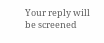Your reply will be screened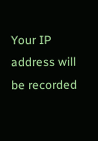Your IP address will be recorded